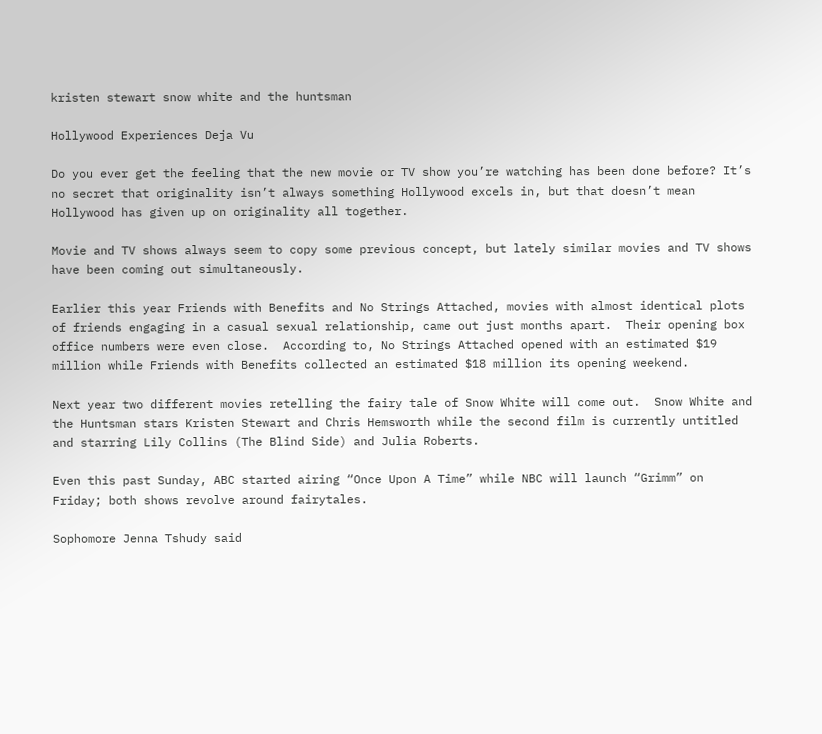kristen stewart snow white and the huntsman

Hollywood Experiences Deja Vu

Do you ever get the feeling that the new movie or TV show you’re watching has been done before? It’s no secret that originality isn’t always something Hollywood excels in, but that doesn’t mean Hollywood has given up on originality all together.

Movie and TV shows always seem to copy some previous concept, but lately similar movies and TV shows have been coming out simultaneously.

Earlier this year Friends with Benefits and No Strings Attached, movies with almost identical plots of friends engaging in a casual sexual relationship, came out just months apart.  Their opening box office numbers were even close.  According to, No Strings Attached opened with an estimated $19 million while Friends with Benefits collected an estimated $18 million its opening weekend.

Next year two different movies retelling the fairy tale of Snow White will come out.  Snow White and the Huntsman stars Kristen Stewart and Chris Hemsworth while the second film is currently untitled and starring Lily Collins (The Blind Side) and Julia Roberts.

Even this past Sunday, ABC started airing “Once Upon A Time” while NBC will launch “Grimm” on Friday; both shows revolve around fairytales.

Sophomore Jenna Tshudy said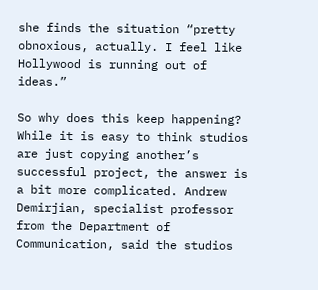she finds the situation “pretty obnoxious, actually. I feel like Hollywood is running out of ideas.”

So why does this keep happening? While it is easy to think studios are just copying another’s successful project, the answer is a bit more complicated. Andrew Demirjian, specialist professor from the Department of Communication, said the studios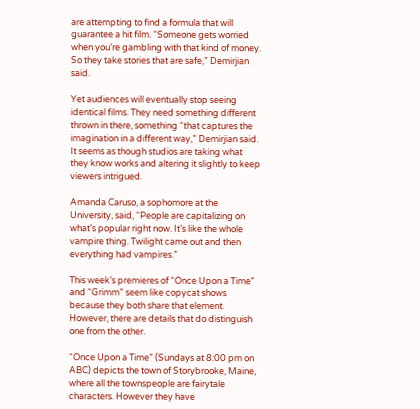are attempting to find a formula that will guarantee a hit film. “Someone gets worried when you’re gambling with that kind of money. So they take stories that are safe,” Demirjian said.

Yet audiences will eventually stop seeing identical films. They need something different thrown in there, something “that captures the imagination in a different way,” Demirjian said. It seems as though studios are taking what they know works and altering it slightly to keep viewers intrigued.

Amanda Caruso, a sophomore at the University, said, “People are capitalizing on what’s popular right now. It’s like the whole vampire thing. Twilight came out and then everything had vampires.”

This week’s premieres of “Once Upon a Time” and “Grimm” seem like copycat shows because they both share that element. However, there are details that do distinguish one from the other.

“Once Upon a Time” (Sundays at 8:00 pm on ABC) depicts the town of Storybrooke, Maine, where all the townspeople are fairytale characters. However they have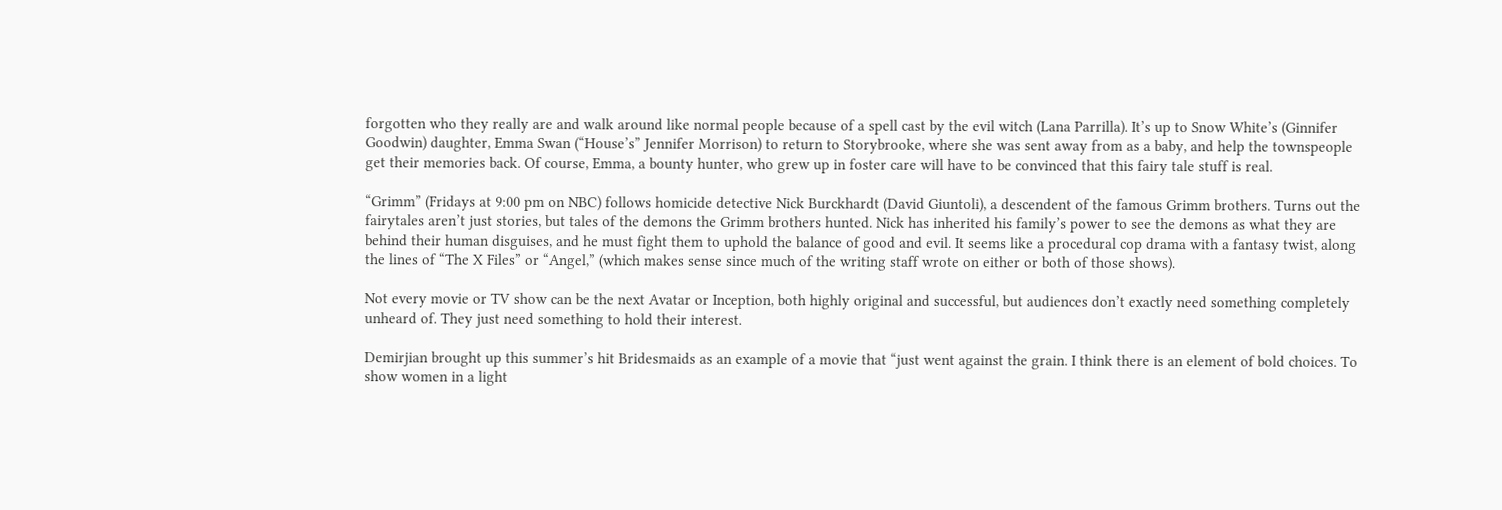forgotten who they really are and walk around like normal people because of a spell cast by the evil witch (Lana Parrilla). It’s up to Snow White’s (Ginnifer Goodwin) daughter, Emma Swan (“House’s” Jennifer Morrison) to return to Storybrooke, where she was sent away from as a baby, and help the townspeople get their memories back. Of course, Emma, a bounty hunter, who grew up in foster care will have to be convinced that this fairy tale stuff is real.

“Grimm” (Fridays at 9:00 pm on NBC) follows homicide detective Nick Burckhardt (David Giuntoli), a descendent of the famous Grimm brothers. Turns out the fairytales aren’t just stories, but tales of the demons the Grimm brothers hunted. Nick has inherited his family’s power to see the demons as what they are behind their human disguises, and he must fight them to uphold the balance of good and evil. It seems like a procedural cop drama with a fantasy twist, along the lines of “The X Files” or “Angel,” (which makes sense since much of the writing staff wrote on either or both of those shows).

Not every movie or TV show can be the next Avatar or Inception, both highly original and successful, but audiences don’t exactly need something completely unheard of. They just need something to hold their interest.

Demirjian brought up this summer’s hit Bridesmaids as an example of a movie that “just went against the grain. I think there is an element of bold choices. To show women in a light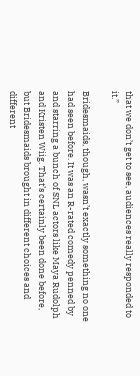that we don’t get to see, audiences really responded to it.”

Bridesmaids, though, wasn’t exactly something no one had seen before. It was an R-rated comedy penned by and starring a bunch of SNL actors like Maya Rudolph and Kristen Wiig. That’s certainly been done before, but Bridesmaids brought in different choices and different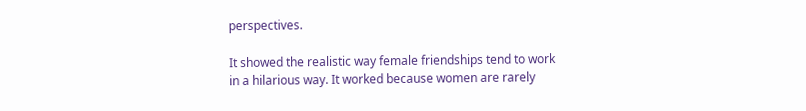perspectives.

It showed the realistic way female friendships tend to work in a hilarious way. It worked because women are rarely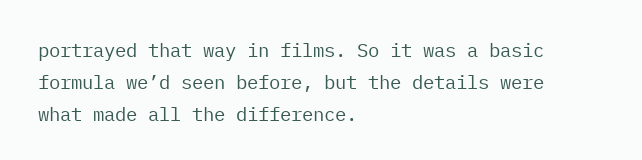portrayed that way in films. So it was a basic formula we’d seen before, but the details were what made all the difference.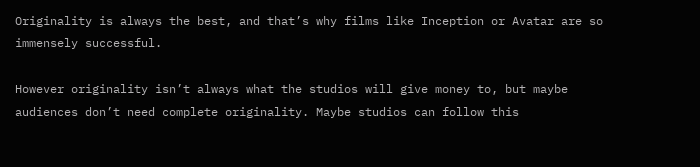Originality is always the best, and that’s why films like Inception or Avatar are so immensely successful.

However originality isn’t always what the studios will give money to, but maybe audiences don’t need complete originality. Maybe studios can follow this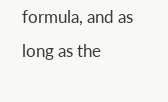formula, and as long as the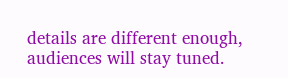details are different enough, audiences will stay tuned.